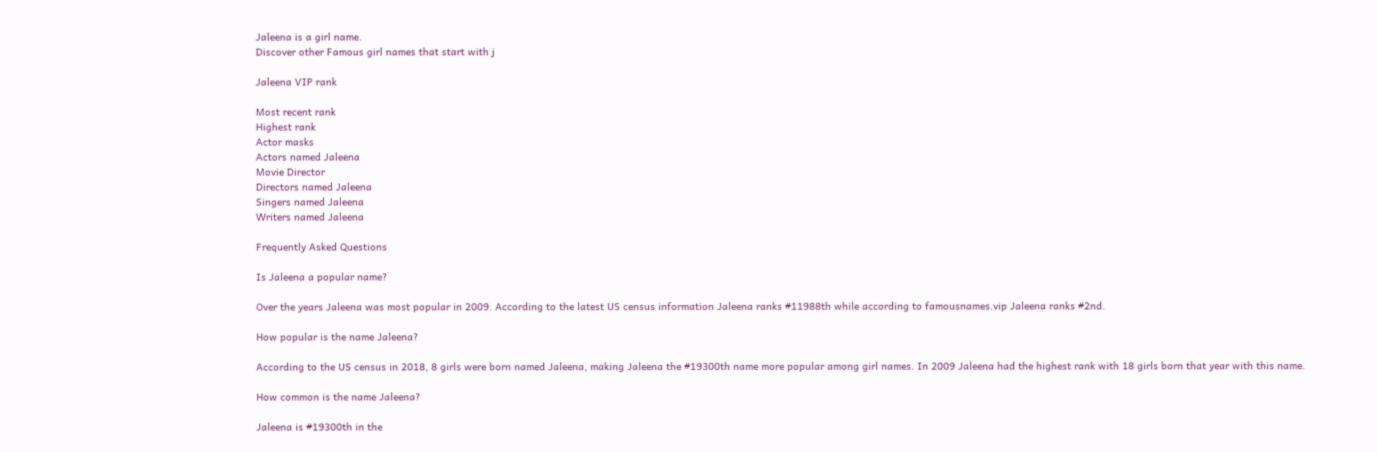Jaleena is a girl name.
Discover other Famous girl names that start with j

Jaleena VIP rank

Most recent rank
Highest rank
Actor masks
Actors named Jaleena
Movie Director
Directors named Jaleena
Singers named Jaleena
Writers named Jaleena

Frequently Asked Questions

Is Jaleena a popular name?

Over the years Jaleena was most popular in 2009. According to the latest US census information Jaleena ranks #11988th while according to famousnames.vip Jaleena ranks #2nd.

How popular is the name Jaleena?

According to the US census in 2018, 8 girls were born named Jaleena, making Jaleena the #19300th name more popular among girl names. In 2009 Jaleena had the highest rank with 18 girls born that year with this name.

How common is the name Jaleena?

Jaleena is #19300th in the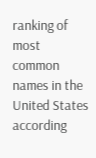ranking of most common names in the United States according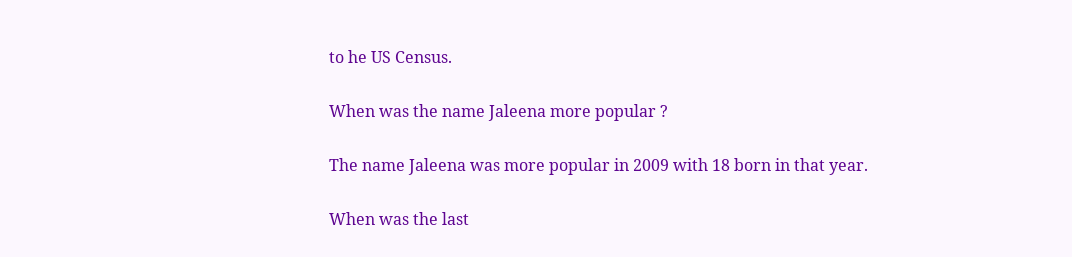to he US Census.

When was the name Jaleena more popular ?

The name Jaleena was more popular in 2009 with 18 born in that year.

When was the last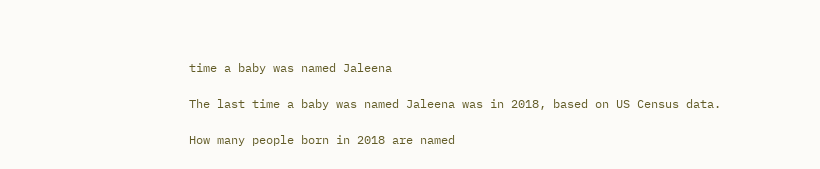time a baby was named Jaleena

The last time a baby was named Jaleena was in 2018, based on US Census data.

How many people born in 2018 are named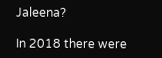Jaleena?

In 2018 there were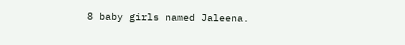8 baby girls named Jaleena.